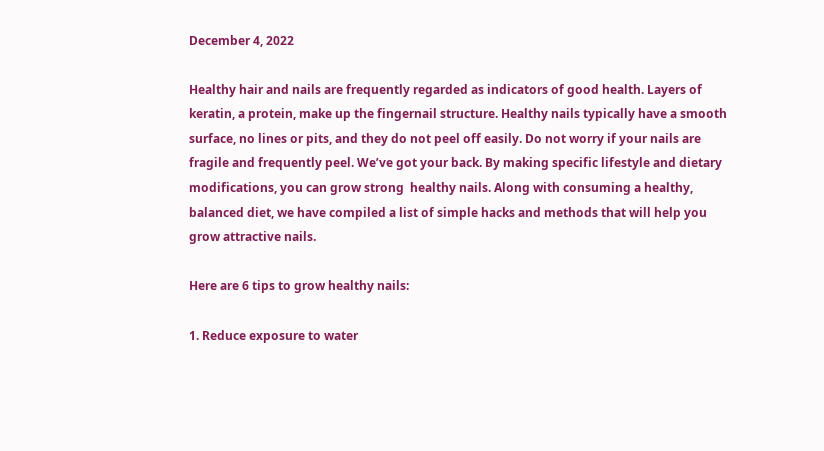December 4, 2022

Healthy hair and nails are frequently regarded as indicators of good health. Layers of keratin, a protein, make up the fingernail structure. Healthy nails typically have a smooth surface, no lines or pits, and they do not peel off easily. Do not worry if your nails are fragile and frequently peel. We’ve got your back. By making specific lifestyle and dietary modifications, you can grow strong  healthy nails. Along with consuming a healthy, balanced diet, we have compiled a list of simple hacks and methods that will help you grow attractive nails.

Here are 6 tips to grow healthy nails:

1. Reduce exposure to water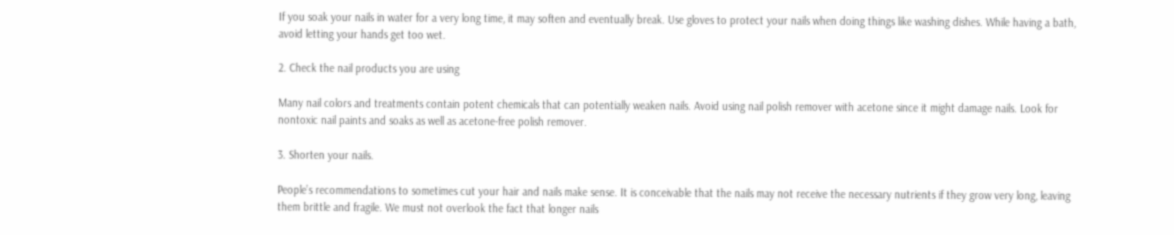If you soak your nails in water for a very long time, it may soften and eventually break. Use gloves to protect your nails when doing things like washing dishes. While having a bath, avoid letting your hands get too wet.

2. Check the nail products you are using

Many nail colors and treatments contain potent chemicals that can potentially weaken nails. Avoid using nail polish remover with acetone since it might damage nails. Look for nontoxic nail paints and soaks as well as acetone-free polish remover.

3. Shorten your nails.

People’s recommendations to sometimes cut your hair and nails make sense. It is conceivable that the nails may not receive the necessary nutrients if they grow very long, leaving them brittle and fragile. We must not overlook the fact that longer nails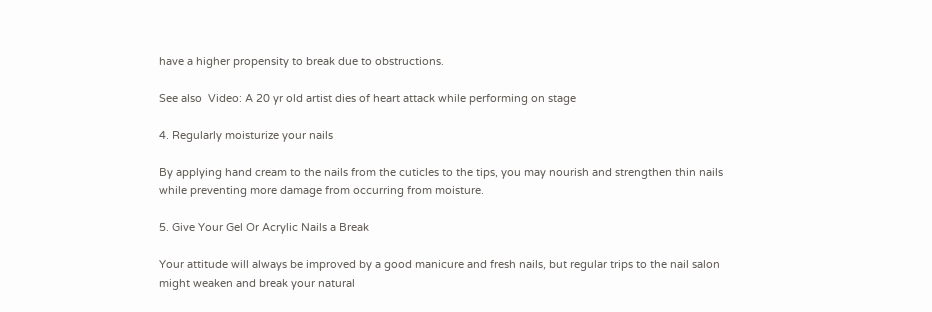have a higher propensity to break due to obstructions.

See also  Video: A 20 yr old artist dies of heart attack while performing on stage

4. Regularly moisturize your nails

By applying hand cream to the nails from the cuticles to the tips, you may nourish and strengthen thin nails while preventing more damage from occurring from moisture.

5. Give Your Gel Or Acrylic Nails a Break

Your attitude will always be improved by a good manicure and fresh nails, but regular trips to the nail salon might weaken and break your natural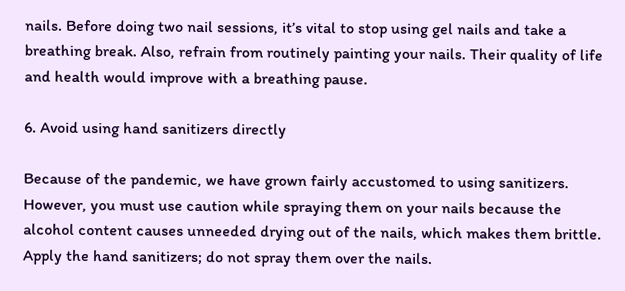nails. Before doing two nail sessions, it’s vital to stop using gel nails and take a breathing break. Also, refrain from routinely painting your nails. Their quality of life and health would improve with a breathing pause.

6. Avoid using hand sanitizers directly

Because of the pandemic, we have grown fairly accustomed to using sanitizers. However, you must use caution while spraying them on your nails because the alcohol content causes unneeded drying out of the nails, which makes them brittle. Apply the hand sanitizers; do not spray them over the nails.